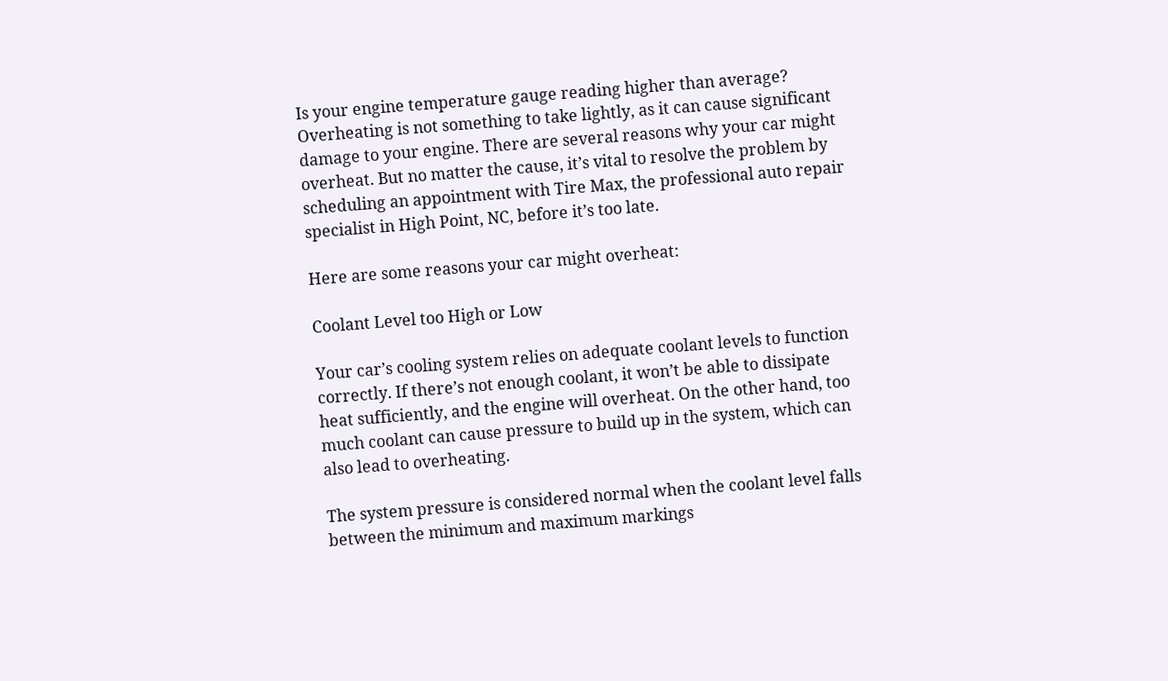Is your engine temperature gauge reading higher than average? Overheating is not something to take lightly, as it can cause significant damage to your engine. There are several reasons why your car might overheat. But no matter the cause, it’s vital to resolve the problem by scheduling an appointment with Tire Max, the professional auto repair specialist in High Point, NC, before it’s too late.

Here are some reasons your car might overheat:

Coolant Level too High or Low

Your car’s cooling system relies on adequate coolant levels to function correctly. If there’s not enough coolant, it won’t be able to dissipate heat sufficiently, and the engine will overheat. On the other hand, too much coolant can cause pressure to build up in the system, which can also lead to overheating.

The system pressure is considered normal when the coolant level falls between the minimum and maximum markings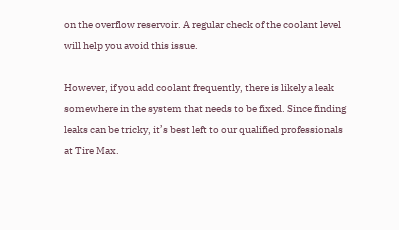on the overflow reservoir. A regular check of the coolant level will help you avoid this issue.

However, if you add coolant frequently, there is likely a leak somewhere in the system that needs to be fixed. Since finding leaks can be tricky, it’s best left to our qualified professionals at Tire Max.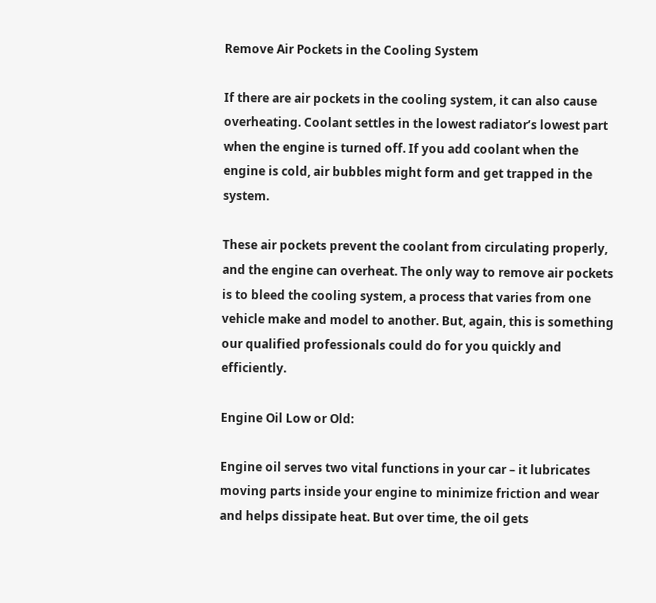Remove Air Pockets in the Cooling System

If there are air pockets in the cooling system, it can also cause overheating. Coolant settles in the lowest radiator’s lowest part when the engine is turned off. If you add coolant when the engine is cold, air bubbles might form and get trapped in the system.

These air pockets prevent the coolant from circulating properly, and the engine can overheat. The only way to remove air pockets is to bleed the cooling system, a process that varies from one vehicle make and model to another. But, again, this is something our qualified professionals could do for you quickly and efficiently.

Engine Oil Low or Old:

Engine oil serves two vital functions in your car – it lubricates moving parts inside your engine to minimize friction and wear and helps dissipate heat. But over time, the oil gets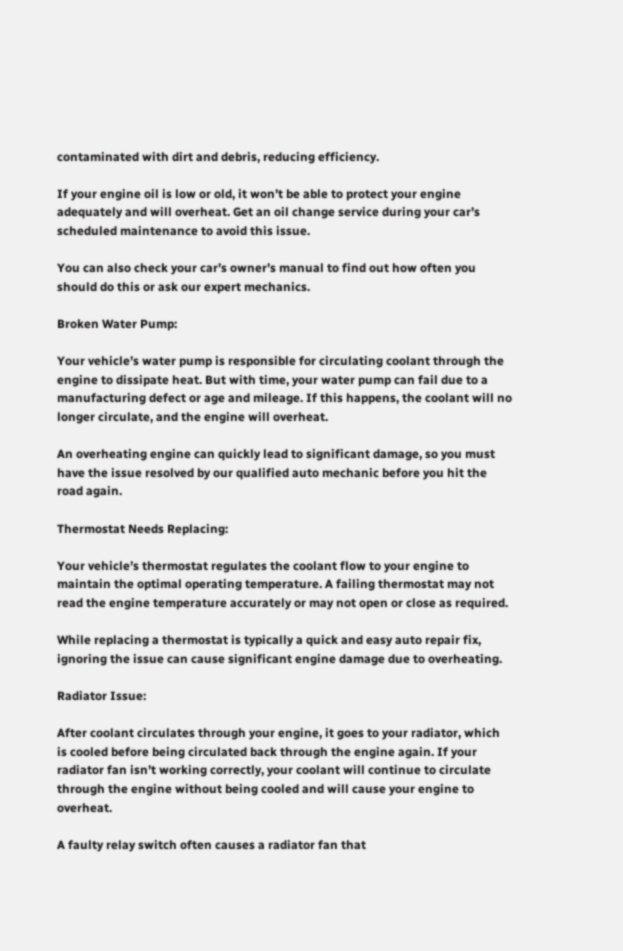contaminated with dirt and debris, reducing efficiency.

If your engine oil is low or old, it won’t be able to protect your engine adequately and will overheat. Get an oil change service during your car’s scheduled maintenance to avoid this issue.

You can also check your car’s owner’s manual to find out how often you should do this or ask our expert mechanics.

Broken Water Pump:

Your vehicle’s water pump is responsible for circulating coolant through the engine to dissipate heat. But with time, your water pump can fail due to a manufacturing defect or age and mileage. If this happens, the coolant will no longer circulate, and the engine will overheat.

An overheating engine can quickly lead to significant damage, so you must have the issue resolved by our qualified auto mechanic before you hit the road again.

Thermostat Needs Replacing:

Your vehicle’s thermostat regulates the coolant flow to your engine to maintain the optimal operating temperature. A failing thermostat may not read the engine temperature accurately or may not open or close as required.

While replacing a thermostat is typically a quick and easy auto repair fix, ignoring the issue can cause significant engine damage due to overheating.

Radiator Issue:

After coolant circulates through your engine, it goes to your radiator, which is cooled before being circulated back through the engine again. If your radiator fan isn’t working correctly, your coolant will continue to circulate through the engine without being cooled and will cause your engine to overheat.

A faulty relay switch often causes a radiator fan that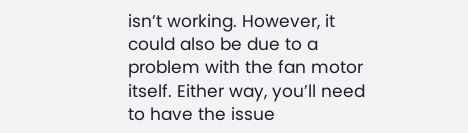isn’t working. However, it could also be due to a problem with the fan motor itself. Either way, you’ll need to have the issue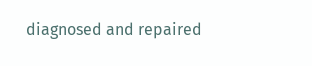diagnosed and repaired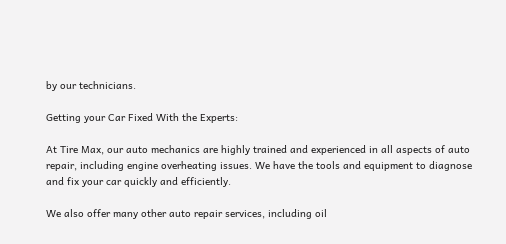by our technicians.

Getting your Car Fixed With the Experts:

At Tire Max, our auto mechanics are highly trained and experienced in all aspects of auto repair, including engine overheating issues. We have the tools and equipment to diagnose and fix your car quickly and efficiently.

We also offer many other auto repair services, including oil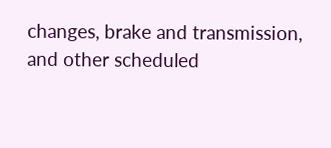changes, brake and transmission, and other scheduled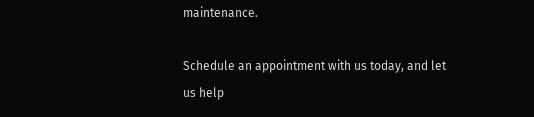maintenance.

Schedule an appointment with us today, and let us help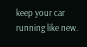keep your car running like new.